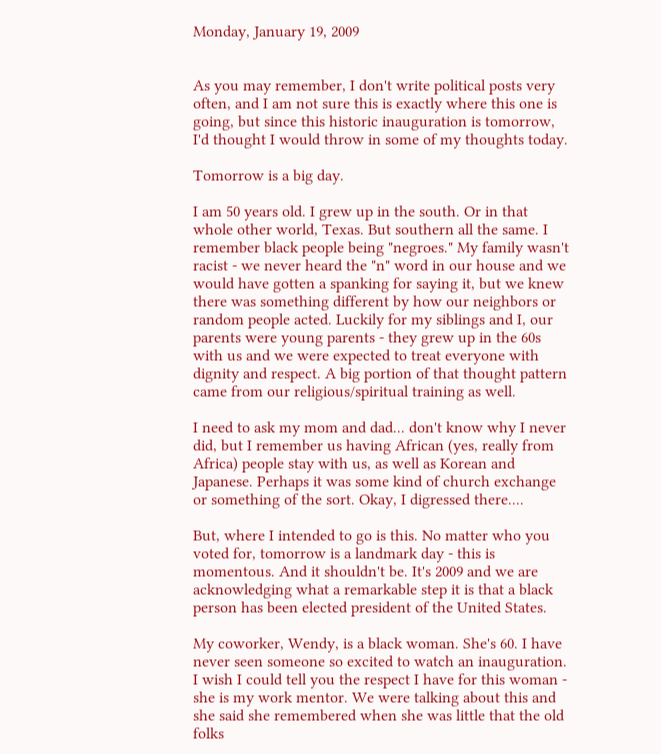Monday, January 19, 2009


As you may remember, I don't write political posts very often, and I am not sure this is exactly where this one is going, but since this historic inauguration is tomorrow, I'd thought I would throw in some of my thoughts today.

Tomorrow is a big day.

I am 50 years old. I grew up in the south. Or in that whole other world, Texas. But southern all the same. I remember black people being "negroes." My family wasn't racist - we never heard the "n" word in our house and we would have gotten a spanking for saying it, but we knew there was something different by how our neighbors or random people acted. Luckily for my siblings and I, our parents were young parents - they grew up in the 60s with us and we were expected to treat everyone with dignity and respect. A big portion of that thought pattern came from our religious/spiritual training as well.

I need to ask my mom and dad... don't know why I never did, but I remember us having African (yes, really from Africa) people stay with us, as well as Korean and Japanese. Perhaps it was some kind of church exchange or something of the sort. Okay, I digressed there....

But, where I intended to go is this. No matter who you voted for, tomorrow is a landmark day - this is momentous. And it shouldn't be. It's 2009 and we are acknowledging what a remarkable step it is that a black person has been elected president of the United States.

My coworker, Wendy, is a black woman. She's 60. I have never seen someone so excited to watch an inauguration. I wish I could tell you the respect I have for this woman - she is my work mentor. We were talking about this and she said she remembered when she was little that the old folks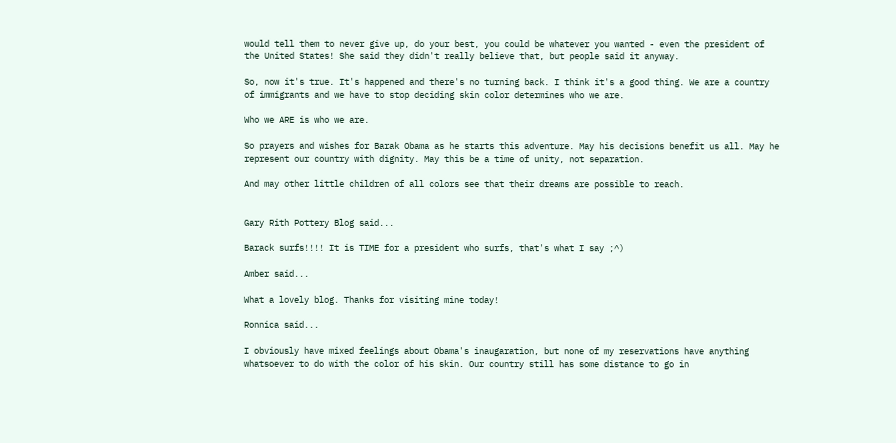would tell them to never give up, do your best, you could be whatever you wanted - even the president of the United States! She said they didn't really believe that, but people said it anyway.

So, now it's true. It's happened and there's no turning back. I think it's a good thing. We are a country of immigrants and we have to stop deciding skin color determines who we are.

Who we ARE is who we are.

So prayers and wishes for Barak Obama as he starts this adventure. May his decisions benefit us all. May he represent our country with dignity. May this be a time of unity, not separation.

And may other little children of all colors see that their dreams are possible to reach.


Gary Rith Pottery Blog said...

Barack surfs!!!! It is TIME for a president who surfs, that's what I say ;^)

Amber said...

What a lovely blog. Thanks for visiting mine today!

Ronnica said...

I obviously have mixed feelings about Obama's inaugaration, but none of my reservations have anything whatsoever to do with the color of his skin. Our country still has some distance to go in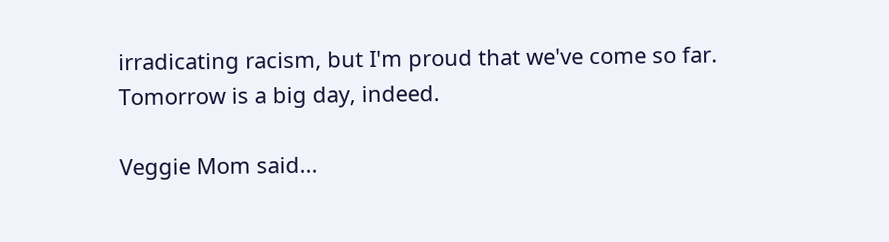irradicating racism, but I'm proud that we've come so far. Tomorrow is a big day, indeed.

Veggie Mom said...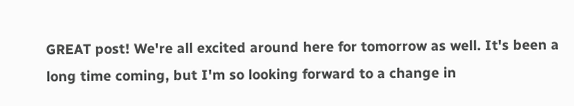GREAT post! We're all excited around here for tomorrow as well. It's been a long time coming, but I'm so looking forward to a change in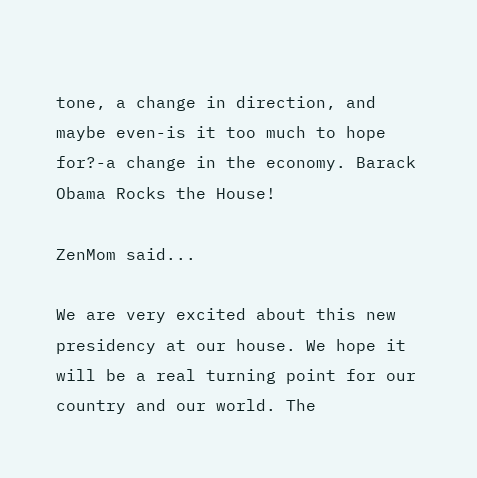tone, a change in direction, and maybe even-is it too much to hope for?-a change in the economy. Barack Obama Rocks the House!

ZenMom said...

We are very excited about this new presidency at our house. We hope it will be a real turning point for our country and our world. The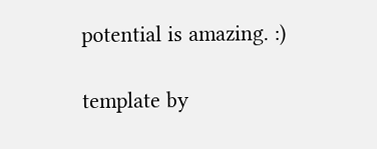potential is amazing. :)

template by